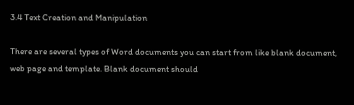3.4 Text Creation and Manipulation

There are several types of Word documents you can start from like blank document, web page and template. Blank document should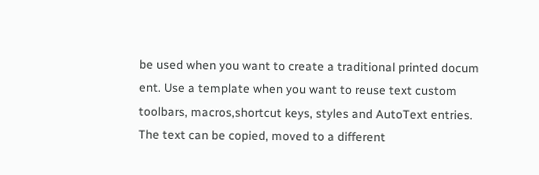be used when you want to create a traditional printed docum ent. Use a template when you want to reuse text custom toolbars, macros,shortcut keys, styles and AutoText entries. The text can be copied, moved to a different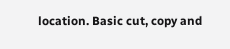location. Basic cut, copy and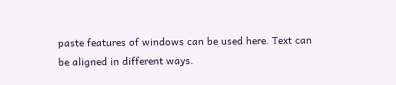paste features of windows can be used here. Text can be aligned in different ways.